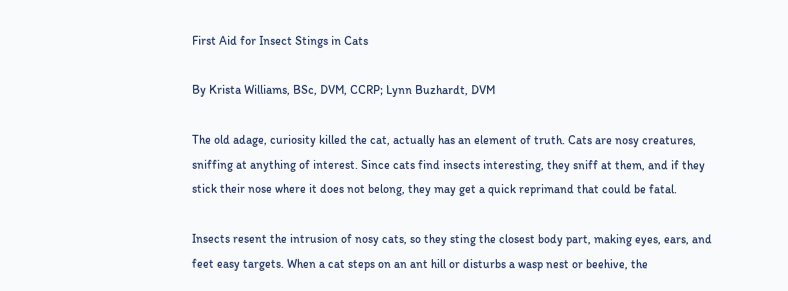First Aid for Insect Stings in Cats

By Krista Williams, BSc, DVM, CCRP; Lynn Buzhardt, DVM

The old adage, curiosity killed the cat, actually has an element of truth. Cats are nosy creatures, sniffing at anything of interest. Since cats find insects interesting, they sniff at them, and if they stick their nose where it does not belong, they may get a quick reprimand that could be fatal.

Insects resent the intrusion of nosy cats, so they sting the closest body part, making eyes, ears, and feet easy targets. When a cat steps on an ant hill or disturbs a wasp nest or beehive, the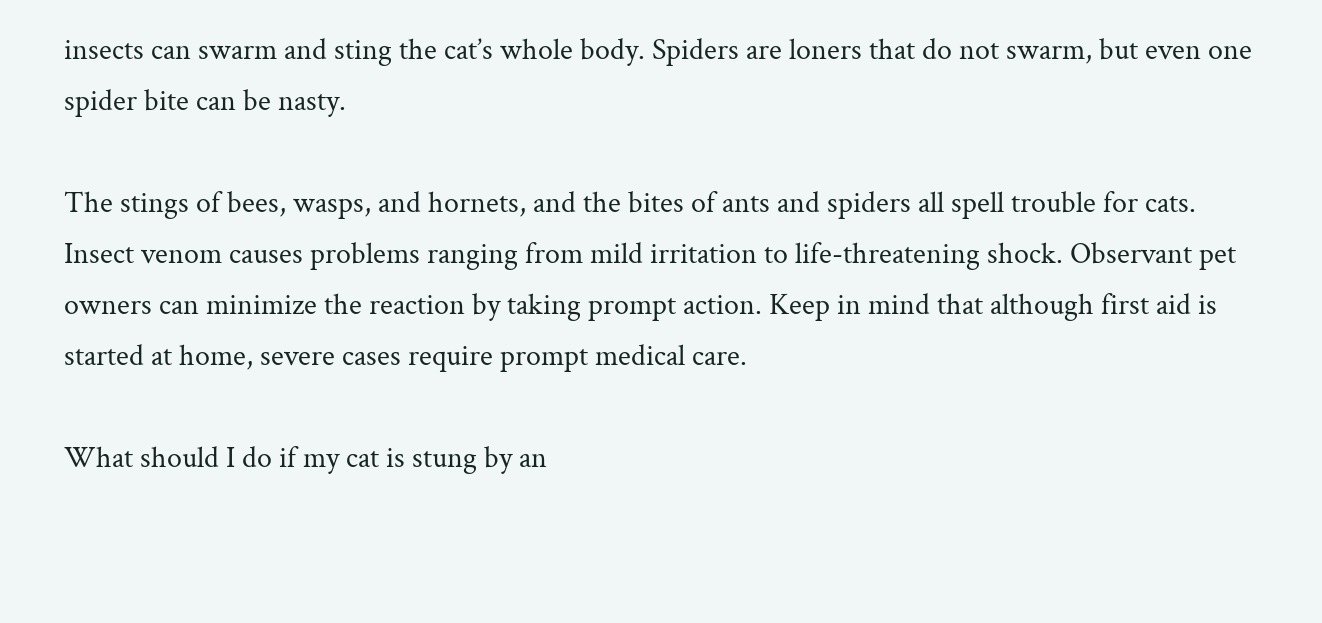insects can swarm and sting the cat’s whole body. Spiders are loners that do not swarm, but even one spider bite can be nasty.

The stings of bees, wasps, and hornets, and the bites of ants and spiders all spell trouble for cats. Insect venom causes problems ranging from mild irritation to life-threatening shock. Observant pet owners can minimize the reaction by taking prompt action. Keep in mind that although first aid is started at home, severe cases require prompt medical care.

What should I do if my cat is stung by an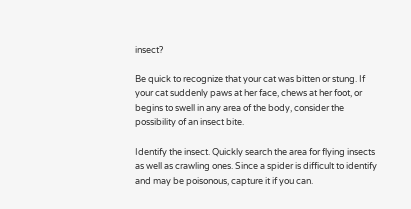insect?

Be quick to recognize that your cat was bitten or stung. If your cat suddenly paws at her face, chews at her foot, or begins to swell in any area of the body, consider the possibility of an insect bite.

Identify the insect. Quickly search the area for flying insects as well as crawling ones. Since a spider is difficult to identify and may be poisonous, capture it if you can.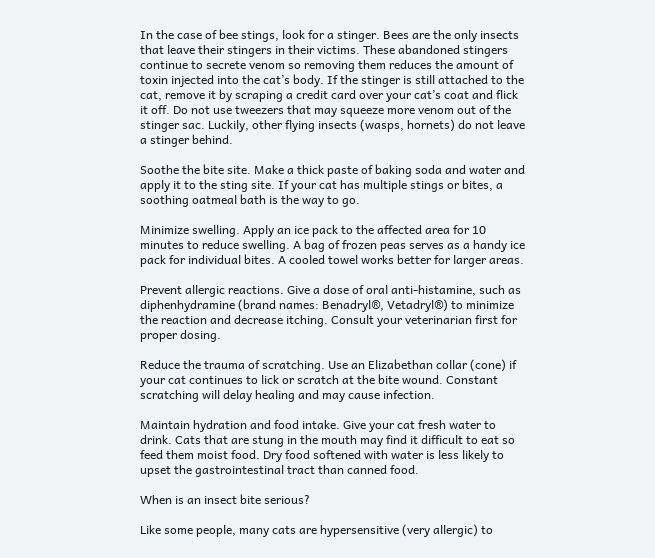In the case of bee stings, look for a stinger. Bees are the only insects that leave their stingers in their victims. These abandoned stingers continue to secrete venom so removing them reduces the amount of toxin injected into the cat’s body. If the stinger is still attached to the cat, remove it by scraping a credit card over your cat’s coat and flick it off. Do not use tweezers that may squeeze more venom out of the stinger sac. Luckily, other flying insects (wasps, hornets) do not leave a stinger behind.

Soothe the bite site. Make a thick paste of baking soda and water and apply it to the sting site. If your cat has multiple stings or bites, a soothing oatmeal bath is the way to go.

Minimize swelling. Apply an ice pack to the affected area for 10 minutes to reduce swelling. A bag of frozen peas serves as a handy ice pack for individual bites. A cooled towel works better for larger areas.

Prevent allergic reactions. Give a dose of oral anti-histamine, such as diphenhydramine (brand names: Benadryl®, Vetadryl®) to minimize the reaction and decrease itching. Consult your veterinarian first for proper dosing.

Reduce the trauma of scratching. Use an Elizabethan collar (cone) if your cat continues to lick or scratch at the bite wound. Constant scratching will delay healing and may cause infection.

Maintain hydration and food intake. Give your cat fresh water to drink. Cats that are stung in the mouth may find it difficult to eat so feed them moist food. Dry food softened with water is less likely to upset the gastrointestinal tract than canned food.

When is an insect bite serious?

Like some people, many cats are hypersensitive (very allergic) to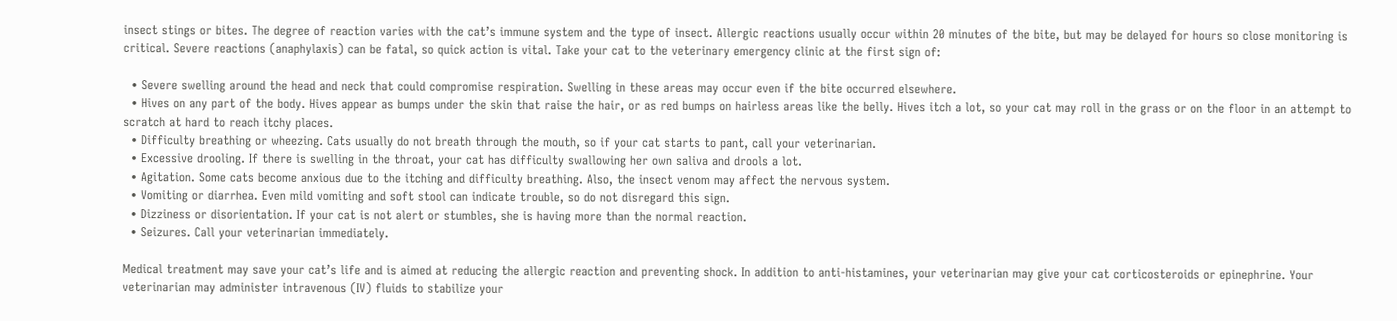insect stings or bites. The degree of reaction varies with the cat’s immune system and the type of insect. Allergic reactions usually occur within 20 minutes of the bite, but may be delayed for hours so close monitoring is critical. Severe reactions (anaphylaxis) can be fatal, so quick action is vital. Take your cat to the veterinary emergency clinic at the first sign of:

  • Severe swelling around the head and neck that could compromise respiration. Swelling in these areas may occur even if the bite occurred elsewhere.
  • Hives on any part of the body. Hives appear as bumps under the skin that raise the hair, or as red bumps on hairless areas like the belly. Hives itch a lot, so your cat may roll in the grass or on the floor in an attempt to scratch at hard to reach itchy places.
  • Difficulty breathing or wheezing. Cats usually do not breath through the mouth, so if your cat starts to pant, call your veterinarian.
  • Excessive drooling. If there is swelling in the throat, your cat has difficulty swallowing her own saliva and drools a lot.
  • Agitation. Some cats become anxious due to the itching and difficulty breathing. Also, the insect venom may affect the nervous system.
  • Vomiting or diarrhea. Even mild vomiting and soft stool can indicate trouble, so do not disregard this sign.
  • Dizziness or disorientation. If your cat is not alert or stumbles, she is having more than the normal reaction.
  • Seizures. Call your veterinarian immediately.

Medical treatment may save your cat’s life and is aimed at reducing the allergic reaction and preventing shock. In addition to anti-histamines, your veterinarian may give your cat corticosteroids or epinephrine. Your veterinarian may administer intravenous (IV) fluids to stabilize your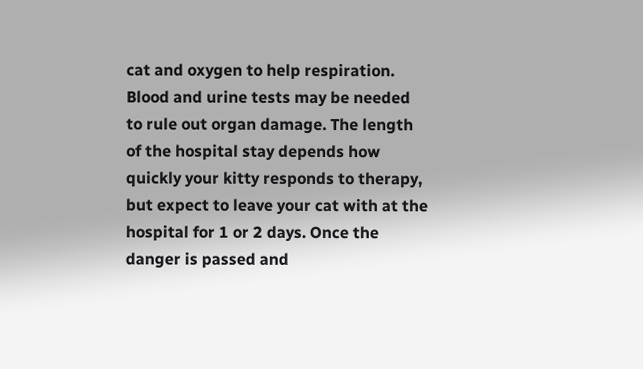cat and oxygen to help respiration. Blood and urine tests may be needed to rule out organ damage. The length of the hospital stay depends how quickly your kitty responds to therapy, but expect to leave your cat with at the hospital for 1 or 2 days. Once the danger is passed and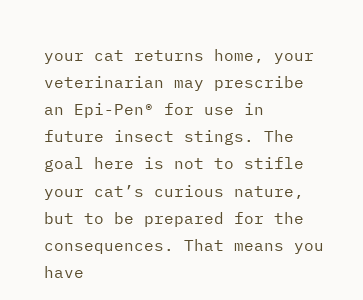your cat returns home, your veterinarian may prescribe an Epi-Pen® for use in future insect stings. The goal here is not to stifle your cat’s curious nature, but to be prepared for the consequences. That means you have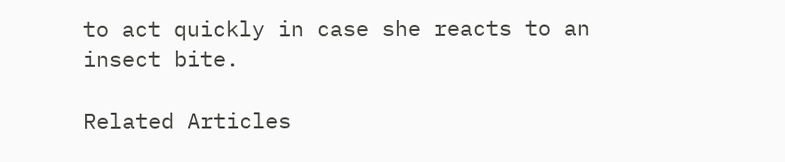to act quickly in case she reacts to an insect bite.

Related Articles